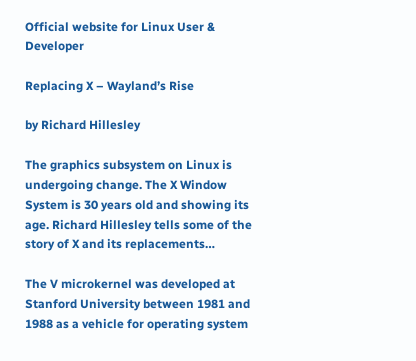Official website for Linux User & Developer

Replacing X – Wayland’s Rise

by Richard Hillesley

The graphics subsystem on Linux is undergoing change. The X Window System is 30 years old and showing its age. Richard Hillesley tells some of the story of X and its replacements…

The V microkernel was developed at Stanford University between 1981 and 1988 as a vehicle for operating system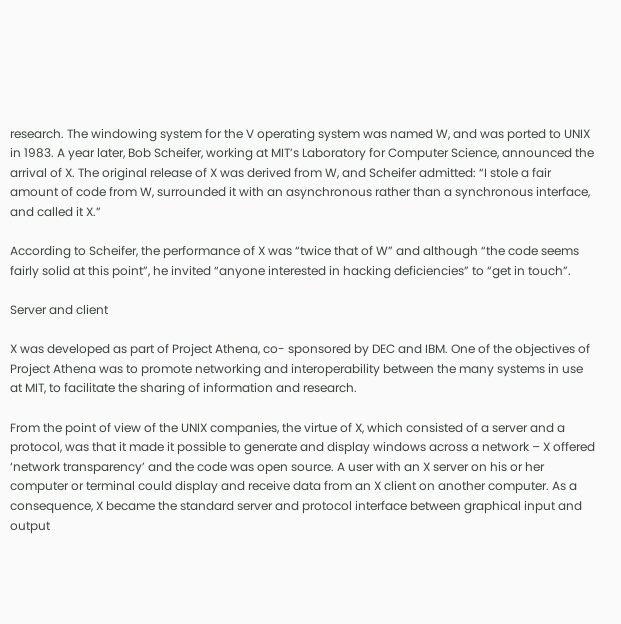research. The windowing system for the V operating system was named W, and was ported to UNIX in 1983. A year later, Bob Scheifer, working at MIT’s Laboratory for Computer Science, announced the arrival of X. The original release of X was derived from W, and Scheifer admitted: “I stole a fair amount of code from W, surrounded it with an asynchronous rather than a synchronous interface, and called it X.”

According to Scheifer, the performance of X was “twice that of W” and although “the code seems fairly solid at this point”, he invited “anyone interested in hacking deficiencies” to “get in touch”.

Server and client

X was developed as part of Project Athena, co- sponsored by DEC and IBM. One of the objectives of Project Athena was to promote networking and interoperability between the many systems in use at MIT, to facilitate the sharing of information and research.

From the point of view of the UNIX companies, the virtue of X, which consisted of a server and a protocol, was that it made it possible to generate and display windows across a network – X offered ‘network transparency’ and the code was open source. A user with an X server on his or her computer or terminal could display and receive data from an X client on another computer. As a consequence, X became the standard server and protocol interface between graphical input and output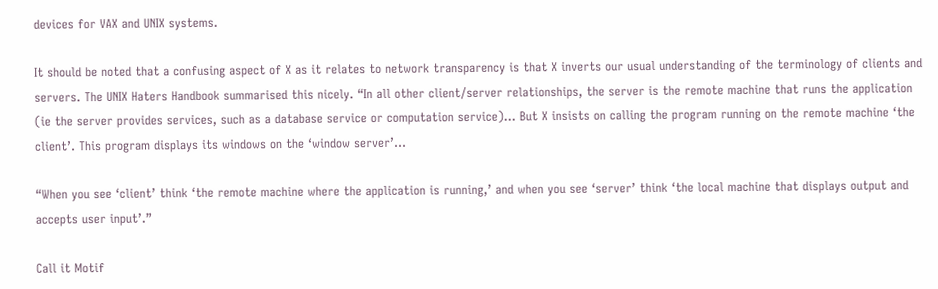devices for VAX and UNIX systems.

It should be noted that a confusing aspect of X as it relates to network transparency is that X inverts our usual understanding of the terminology of clients and servers. The UNIX Haters Handbook summarised this nicely. “In all other client/server relationships, the server is the remote machine that runs the application (ie the server provides services, such as a database service or computation service)… But X insists on calling the program running on the remote machine ‘the client’. This program displays its windows on the ‘window server’…

“When you see ‘client’ think ‘the remote machine where the application is running,’ and when you see ‘server’ think ‘the local machine that displays output and accepts user input’.”

Call it Motif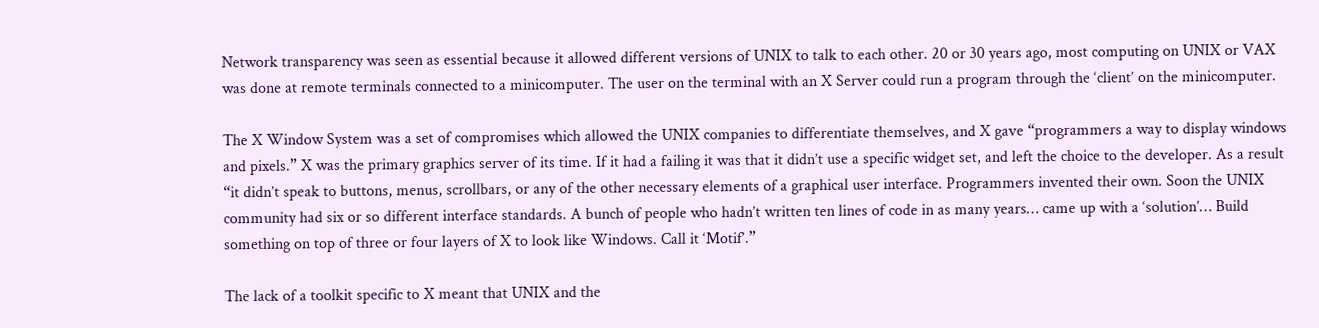Network transparency was seen as essential because it allowed different versions of UNIX to talk to each other. 20 or 30 years ago, most computing on UNIX or VAX was done at remote terminals connected to a minicomputer. The user on the terminal with an X Server could run a program through the ‘client’ on the minicomputer.

The X Window System was a set of compromises which allowed the UNIX companies to differentiate themselves, and X gave “programmers a way to display windows and pixels.” X was the primary graphics server of its time. If it had a failing it was that it didn’t use a specific widget set, and left the choice to the developer. As a result “it didn’t speak to buttons, menus, scrollbars, or any of the other necessary elements of a graphical user interface. Programmers invented their own. Soon the UNIX community had six or so different interface standards. A bunch of people who hadn’t written ten lines of code in as many years… came up with a ‘solution’… Build something on top of three or four layers of X to look like Windows. Call it ‘Motif’.”

The lack of a toolkit specific to X meant that UNIX and the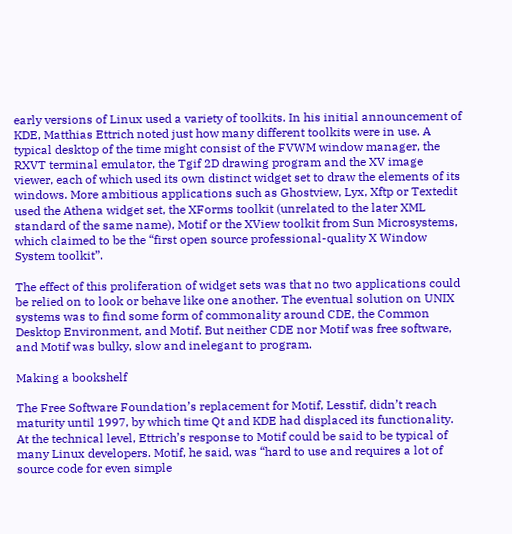early versions of Linux used a variety of toolkits. In his initial announcement of KDE, Matthias Ettrich noted just how many different toolkits were in use. A typical desktop of the time might consist of the FVWM window manager, the RXVT terminal emulator, the Tgif 2D drawing program and the XV image viewer, each of which used its own distinct widget set to draw the elements of its windows. More ambitious applications such as Ghostview, Lyx, Xftp or Textedit used the Athena widget set, the XForms toolkit (unrelated to the later XML standard of the same name), Motif or the XView toolkit from Sun Microsystems, which claimed to be the “first open source professional-quality X Window System toolkit”.

The effect of this proliferation of widget sets was that no two applications could be relied on to look or behave like one another. The eventual solution on UNIX systems was to find some form of commonality around CDE, the Common Desktop Environment, and Motif. But neither CDE nor Motif was free software, and Motif was bulky, slow and inelegant to program.

Making a bookshelf

The Free Software Foundation’s replacement for Motif, Lesstif, didn’t reach maturity until 1997, by which time Qt and KDE had displaced its functionality. At the technical level, Ettrich’s response to Motif could be said to be typical of many Linux developers. Motif, he said, was “hard to use and requires a lot of source code for even simple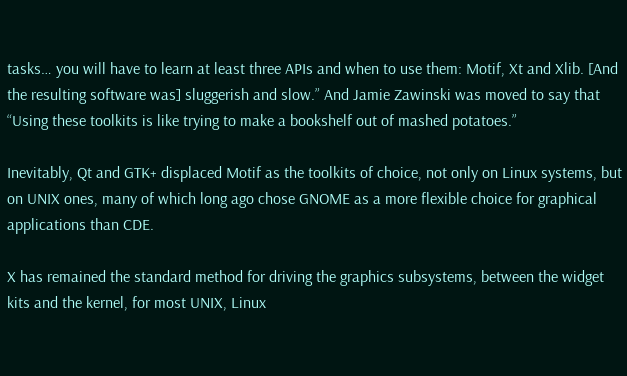tasks… you will have to learn at least three APIs and when to use them: Motif, Xt and Xlib. [And the resulting software was] sluggerish and slow.” And Jamie Zawinski was moved to say that “Using these toolkits is like trying to make a bookshelf out of mashed potatoes.”

Inevitably, Qt and GTK+ displaced Motif as the toolkits of choice, not only on Linux systems, but on UNIX ones, many of which long ago chose GNOME as a more flexible choice for graphical applications than CDE.

X has remained the standard method for driving the graphics subsystems, between the widget kits and the kernel, for most UNIX, Linux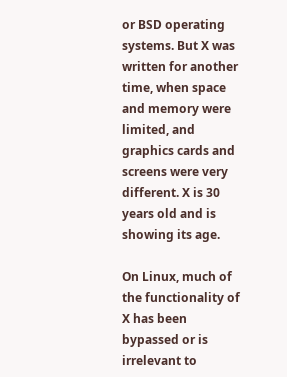or BSD operating systems. But X was written for another time, when space and memory were limited, and graphics cards and screens were very different. X is 30 years old and is showing its age.

On Linux, much of the functionality of X has been bypassed or is irrelevant to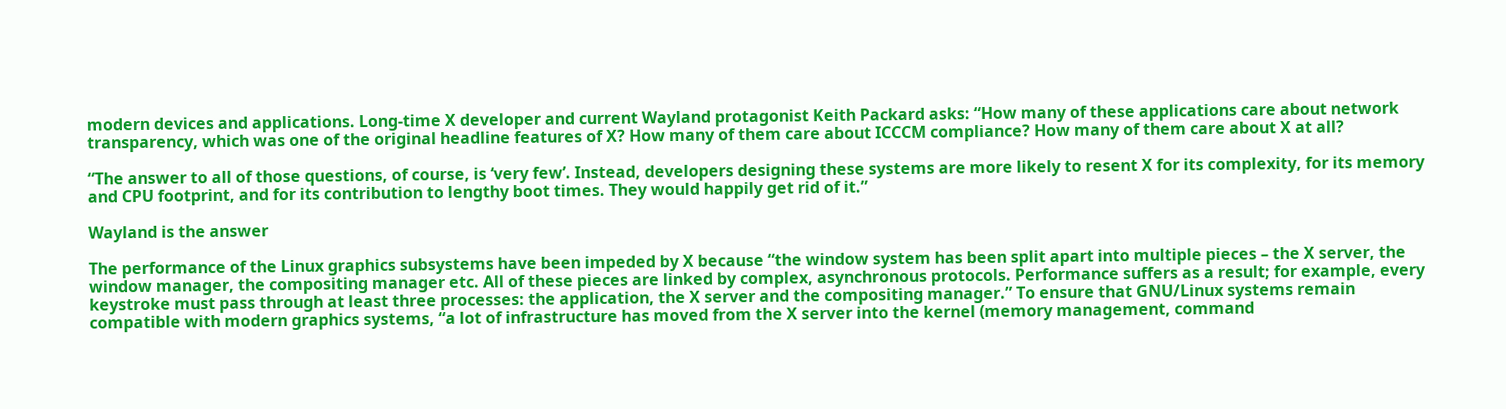modern devices and applications. Long-time X developer and current Wayland protagonist Keith Packard asks: “How many of these applications care about network transparency, which was one of the original headline features of X? How many of them care about ICCCM compliance? How many of them care about X at all?

“The answer to all of those questions, of course, is ‘very few’. Instead, developers designing these systems are more likely to resent X for its complexity, for its memory and CPU footprint, and for its contribution to lengthy boot times. They would happily get rid of it.”

Wayland is the answer

The performance of the Linux graphics subsystems have been impeded by X because “the window system has been split apart into multiple pieces – the X server, the window manager, the compositing manager etc. All of these pieces are linked by complex, asynchronous protocols. Performance suffers as a result; for example, every keystroke must pass through at least three processes: the application, the X server and the compositing manager.” To ensure that GNU/Linux systems remain compatible with modern graphics systems, “a lot of infrastructure has moved from the X server into the kernel (memory management, command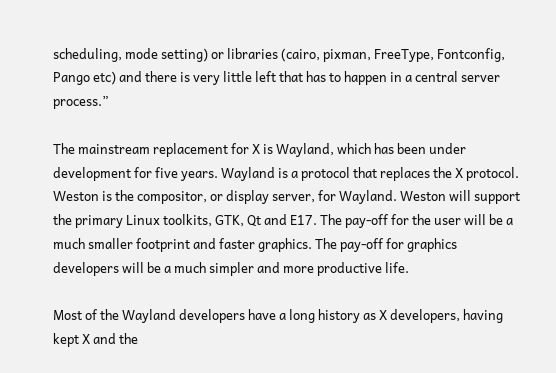scheduling, mode setting) or libraries (cairo, pixman, FreeType, Fontconfig, Pango etc) and there is very little left that has to happen in a central server process.”

The mainstream replacement for X is Wayland, which has been under development for five years. Wayland is a protocol that replaces the X protocol. Weston is the compositor, or display server, for Wayland. Weston will support the primary Linux toolkits, GTK, Qt and E17. The pay-off for the user will be a much smaller footprint and faster graphics. The pay-off for graphics developers will be a much simpler and more productive life.

Most of the Wayland developers have a long history as X developers, having kept X and the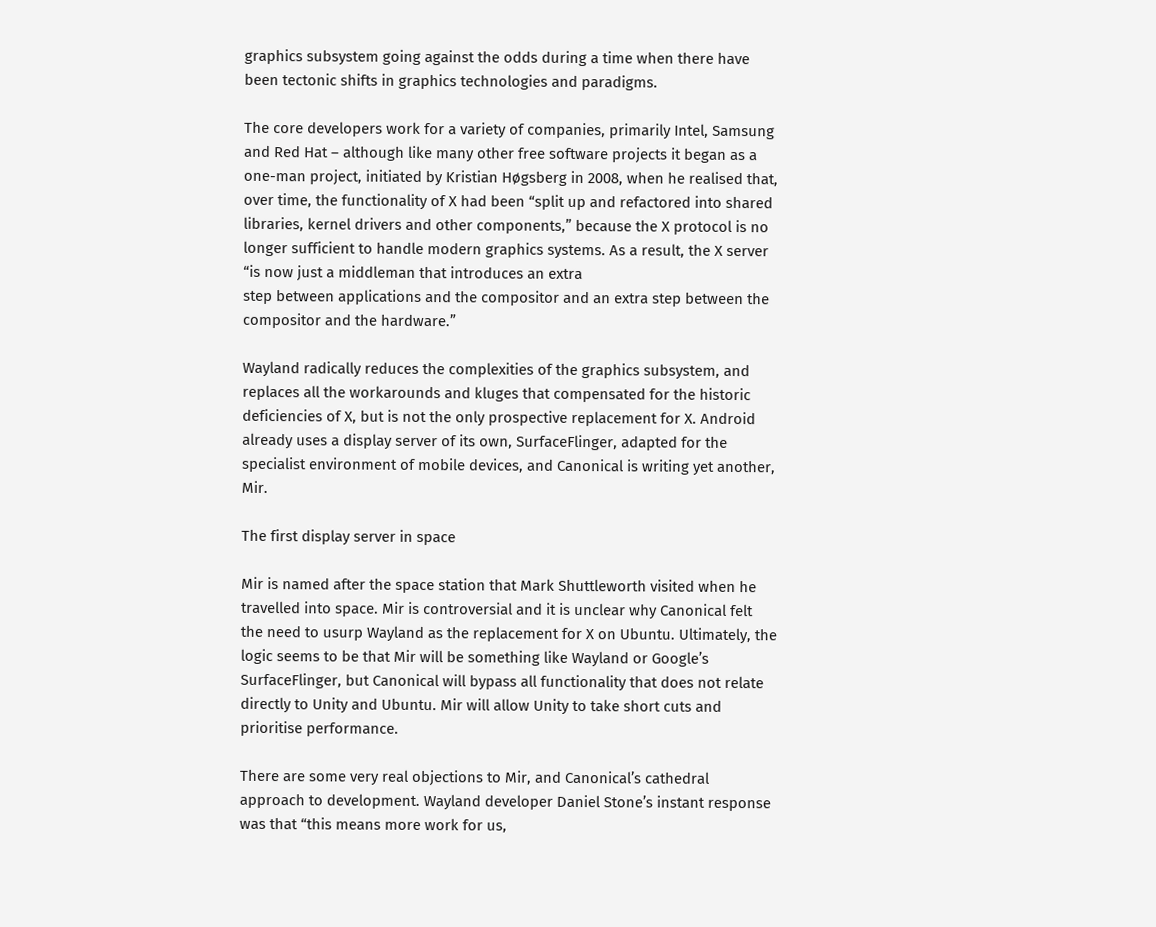graphics subsystem going against the odds during a time when there have been tectonic shifts in graphics technologies and paradigms.

The core developers work for a variety of companies, primarily Intel, Samsung and Red Hat – although like many other free software projects it began as a one-man project, initiated by Kristian Høgsberg in 2008, when he realised that, over time, the functionality of X had been “split up and refactored into shared libraries, kernel drivers and other components,” because the X protocol is no longer sufficient to handle modern graphics systems. As a result, the X server “is now just a middleman that introduces an extra
step between applications and the compositor and an extra step between the compositor and the hardware.”

Wayland radically reduces the complexities of the graphics subsystem, and replaces all the workarounds and kluges that compensated for the historic deficiencies of X, but is not the only prospective replacement for X. Android already uses a display server of its own, SurfaceFlinger, adapted for the specialist environment of mobile devices, and Canonical is writing yet another, Mir.

The first display server in space

Mir is named after the space station that Mark Shuttleworth visited when he travelled into space. Mir is controversial and it is unclear why Canonical felt the need to usurp Wayland as the replacement for X on Ubuntu. Ultimately, the logic seems to be that Mir will be something like Wayland or Google’s SurfaceFlinger, but Canonical will bypass all functionality that does not relate directly to Unity and Ubuntu. Mir will allow Unity to take short cuts and prioritise performance.

There are some very real objections to Mir, and Canonical’s cathedral approach to development. Wayland developer Daniel Stone’s instant response was that “this means more work for us,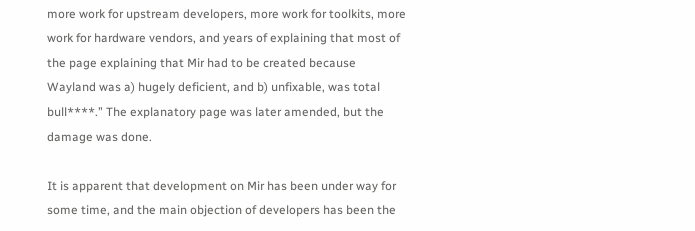more work for upstream developers, more work for toolkits, more work for hardware vendors, and years of explaining that most of the page explaining that Mir had to be created because Wayland was a) hugely deficient, and b) unfixable, was total bull****.” The explanatory page was later amended, but the damage was done.

It is apparent that development on Mir has been under way for some time, and the main objection of developers has been the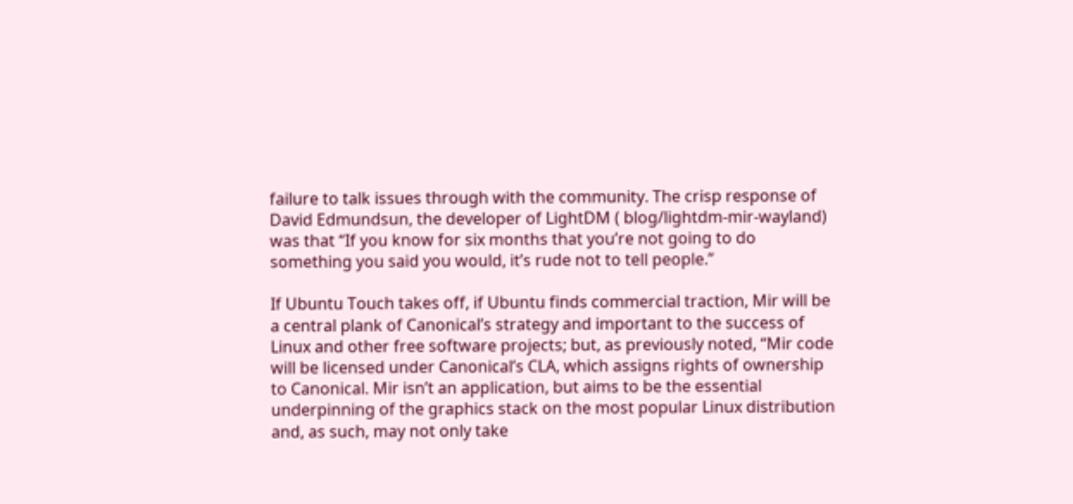failure to talk issues through with the community. The crisp response of David Edmundsun, the developer of LightDM ( blog/lightdm-mir-wayland) was that “If you know for six months that you’re not going to do something you said you would, it’s rude not to tell people.”

If Ubuntu Touch takes off, if Ubuntu finds commercial traction, Mir will be a central plank of Canonical’s strategy and important to the success of Linux and other free software projects; but, as previously noted, “Mir code will be licensed under Canonical’s CLA, which assigns rights of ownership to Canonical. Mir isn’t an application, but aims to be the essential underpinning of the graphics stack on the most popular Linux distribution and, as such, may not only take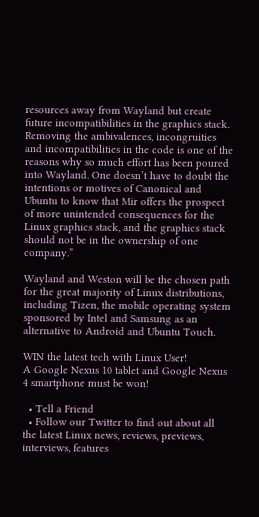resources away from Wayland but create future incompatibilities in the graphics stack. Removing the ambivalences, incongruities and incompatibilities in the code is one of the reasons why so much effort has been poured into Wayland. One doesn’t have to doubt the intentions or motives of Canonical and Ubuntu to know that Mir offers the prospect of more unintended consequences for the Linux graphics stack, and the graphics stack should not be in the ownership of one company.”

Wayland and Weston will be the chosen path for the great majority of Linux distributions, including Tizen, the mobile operating system sponsored by Intel and Samsung as an alternative to Android and Ubuntu Touch.

WIN the latest tech with Linux User!
A Google Nexus 10 tablet and Google Nexus 4 smartphone must be won!

  • Tell a Friend
  • Follow our Twitter to find out about all the latest Linux news, reviews, previews, interviews, features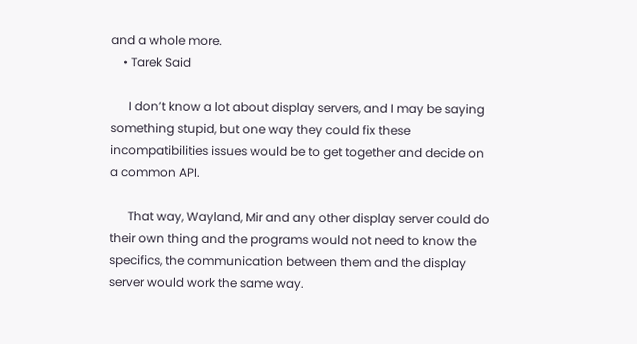and a whole more.
    • Tarek Said

      I don’t know a lot about display servers, and I may be saying something stupid, but one way they could fix these incompatibilities issues would be to get together and decide on a common API.

      That way, Wayland, Mir and any other display server could do their own thing and the programs would not need to know the specifics, the communication between them and the display server would work the same way.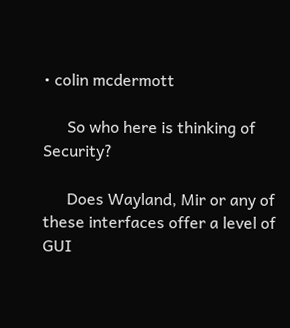• colin mcdermott

      So who here is thinking of Security?

      Does Wayland, Mir or any of these interfaces offer a level of GUI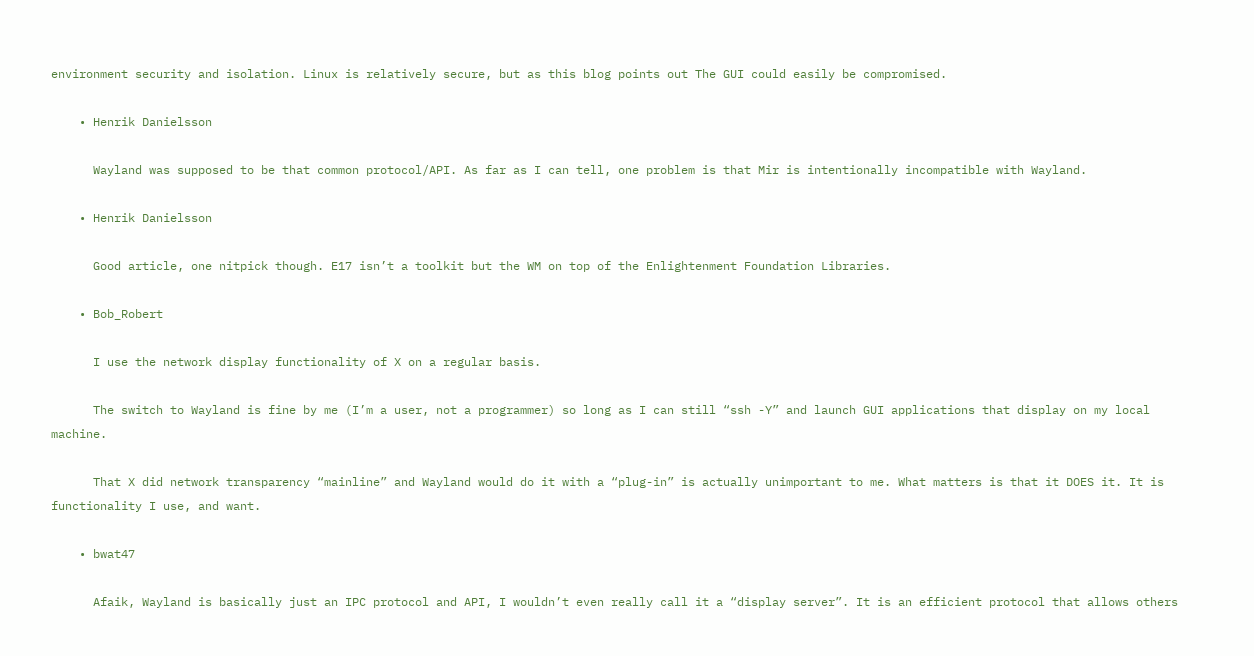environment security and isolation. Linux is relatively secure, but as this blog points out The GUI could easily be compromised.

    • Henrik Danielsson

      Wayland was supposed to be that common protocol/API. As far as I can tell, one problem is that Mir is intentionally incompatible with Wayland.

    • Henrik Danielsson

      Good article, one nitpick though. E17 isn’t a toolkit but the WM on top of the Enlightenment Foundation Libraries.

    • Bob_Robert

      I use the network display functionality of X on a regular basis.

      The switch to Wayland is fine by me (I’m a user, not a programmer) so long as I can still “ssh -Y” and launch GUI applications that display on my local machine.

      That X did network transparency “mainline” and Wayland would do it with a “plug-in” is actually unimportant to me. What matters is that it DOES it. It is functionality I use, and want.

    • bwat47

      Afaik, Wayland is basically just an IPC protocol and API, I wouldn’t even really call it a “display server”. It is an efficient protocol that allows others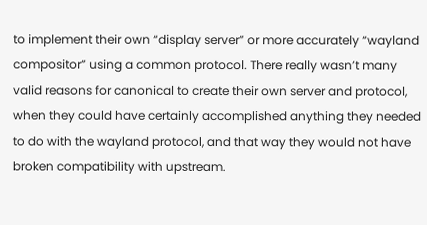to implement their own “display server” or more accurately “wayland compositor” using a common protocol. There really wasn’t many valid reasons for canonical to create their own server and protocol, when they could have certainly accomplished anything they needed to do with the wayland protocol, and that way they would not have broken compatibility with upstream.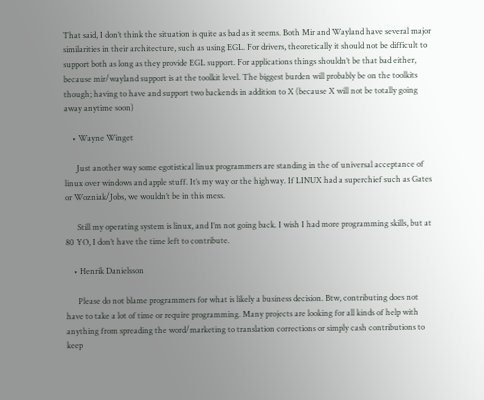That said, I don’t think the situation is quite as bad as it seems. Both Mir and Wayland have several major similarities in their architecture, such as using EGL. For drivers, theoretically it should not be difficult to support both as long as they provide EGL support. For applications things shouldn’t be that bad either, because mir/wayland support is at the toolkit level. The biggest burden will probably be on the toolkits though; having to have and support two backends in addition to X (because X will not be totally going away anytime soon)

    • Wayne Winget

      Just another way some egotistical linux programmers are standing in the of universal acceptance of linux over windows and apple stuff. It’s my way or the highway. If LINUX had a superchief such as Gates or Wozniak/Jobs, we wouldn’t be in this mess.

      Still my operating system is linux, and I’m not going back. I wish I had more programming skills, but at 80 YO, I don’t have the time left to contribute.

    • Henrik Danielsson

      Please do not blame programmers for what is likely a business decision. Btw, contributing does not have to take a lot of time or require programming. Many projects are looking for all kinds of help with anything from spreading the word/marketing to translation corrections or simply cash contributions to keep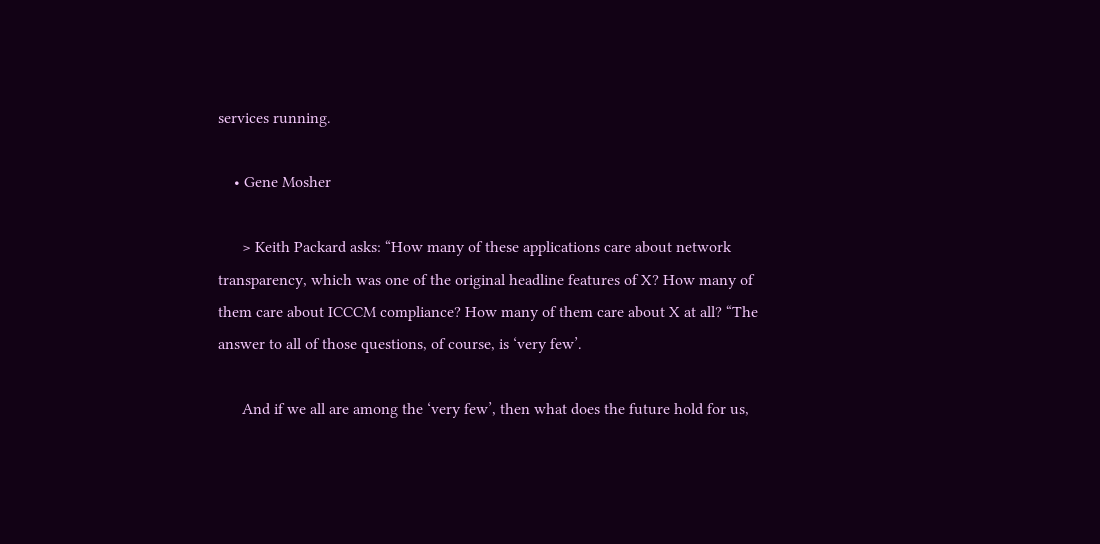services running.

    • Gene Mosher

      > Keith Packard asks: “How many of these applications care about network transparency, which was one of the original headline features of X? How many of them care about ICCCM compliance? How many of them care about X at all? “The answer to all of those questions, of course, is ‘very few’.

      And if we all are among the ‘very few’, then what does the future hold for us,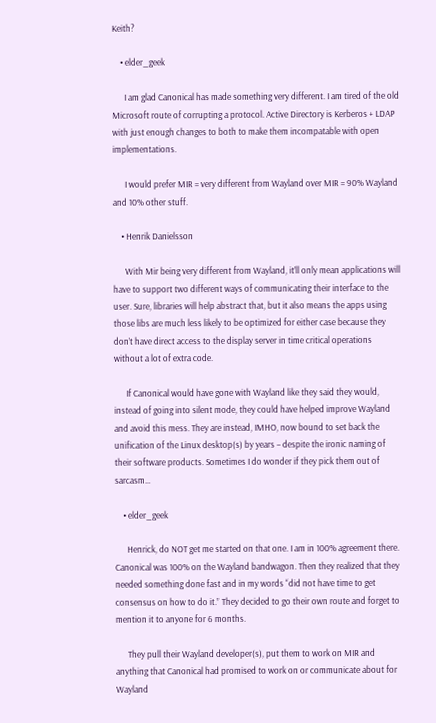Keith?

    • elder_geek

      I am glad Canonical has made something very different. I am tired of the old Microsoft route of corrupting a protocol. Active Directory is Kerberos + LDAP with just enough changes to both to make them incompatable with open implementations.

      I would prefer MIR = very different from Wayland over MIR = 90% Wayland and 10% other stuff.

    • Henrik Danielsson

      With Mir being very different from Wayland, it’ll only mean applications will have to support two different ways of communicating their interface to the user. Sure, libraries will help abstract that, but it also means the apps using those libs are much less likely to be optimized for either case because they don’t have direct access to the display server in time critical operations without a lot of extra code.

      If Canonical would have gone with Wayland like they said they would, instead of going into silent mode, they could have helped improve Wayland and avoid this mess. They are instead, IMHO, now bound to set back the unification of the Linux desktop(s) by years – despite the ironic naming of their software products. Sometimes I do wonder if they pick them out of sarcasm…

    • elder_geek

      Henrick, do NOT get me started on that one. I am in 100% agreement there. Canonical was 100% on the Wayland bandwagon. Then they realized that they needed something done fast and in my words “did not have time to get consensus on how to do it.” They decided to go their own route and forget to mention it to anyone for 6 months.

      They pull their Wayland developer(s), put them to work on MIR and anything that Canonical had promised to work on or communicate about for Wayland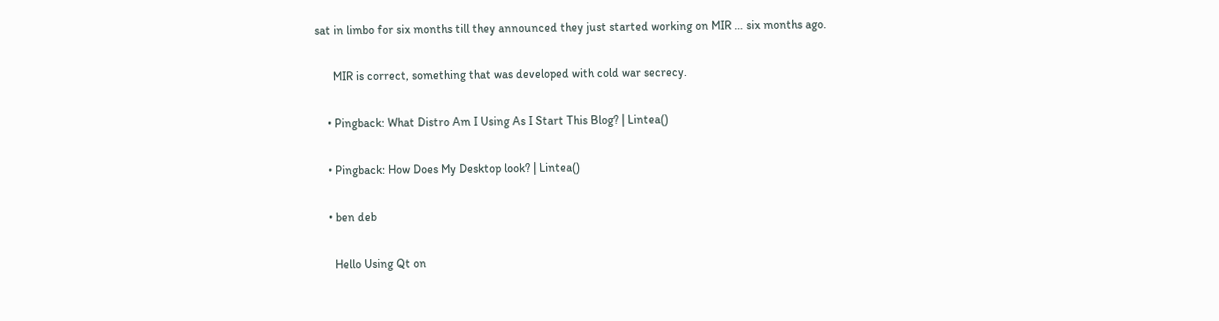sat in limbo for six months till they announced they just started working on MIR … six months ago.

      MIR is correct, something that was developed with cold war secrecy.

    • Pingback: What Distro Am I Using As I Start This Blog? | Lintea()

    • Pingback: How Does My Desktop look? | Lintea()

    • ben deb

      Hello Using Qt on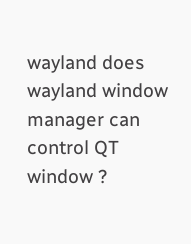wayland does wayland window manager can control QT window ?